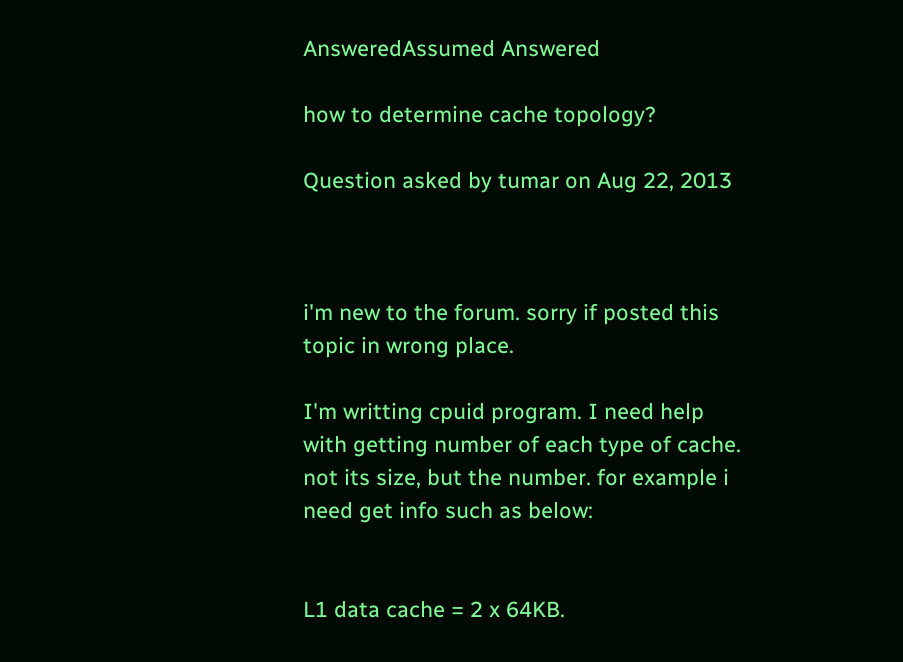AnsweredAssumed Answered

how to determine cache topology?

Question asked by tumar on Aug 22, 2013



i'm new to the forum. sorry if posted this topic in wrong place.

I'm writting cpuid program. I need help with getting number of each type of cache. not its size, but the number. for example i need get info such as below:


L1 data cache = 2 x 64KB.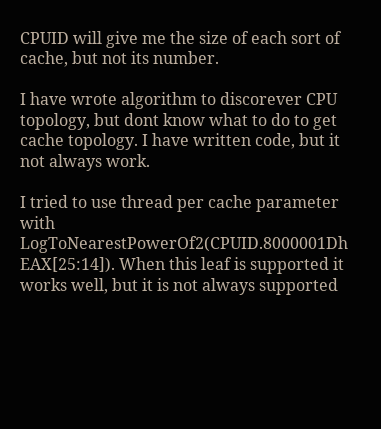CPUID will give me the size of each sort of cache, but not its number.

I have wrote algorithm to discorever CPU topology, but dont know what to do to get cache topology. I have written code, but it not always work.

I tried to use thread per cache parameter with LogToNearestPowerOf2(CPUID.8000001Dh EAX[25:14]). When this leaf is supported it works well, but it is not always supported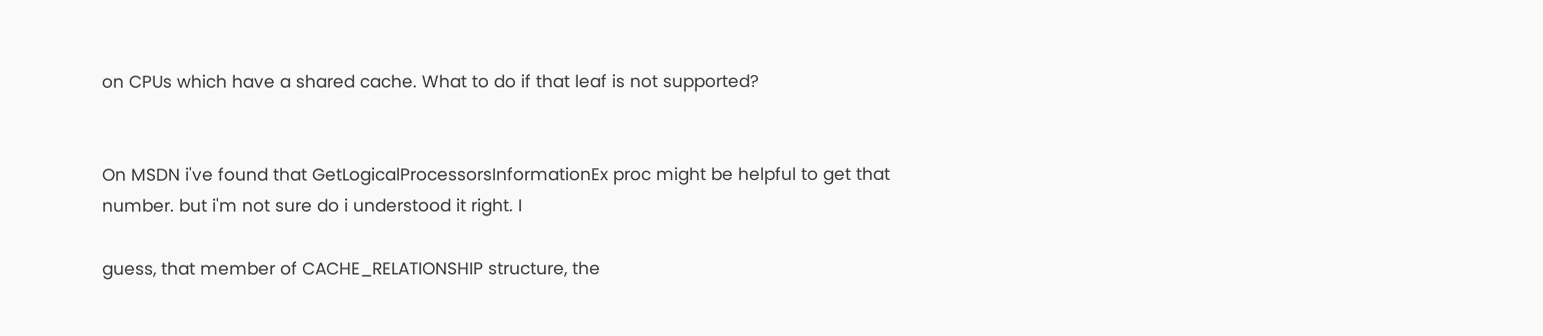on CPUs which have a shared cache. What to do if that leaf is not supported?


On MSDN i've found that GetLogicalProcessorsInformationEx proc might be helpful to get that number. but i'm not sure do i understood it right. I

guess, that member of CACHE_RELATIONSHIP structure, the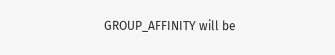GROUP_AFFINITY will be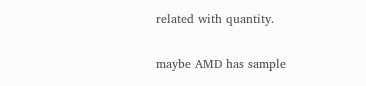related with quantity.


maybe AMD has sample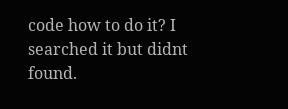code how to do it? I searched it but didnt found.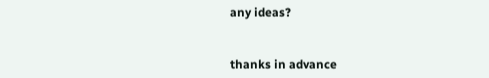any ideas?


thanks in advance